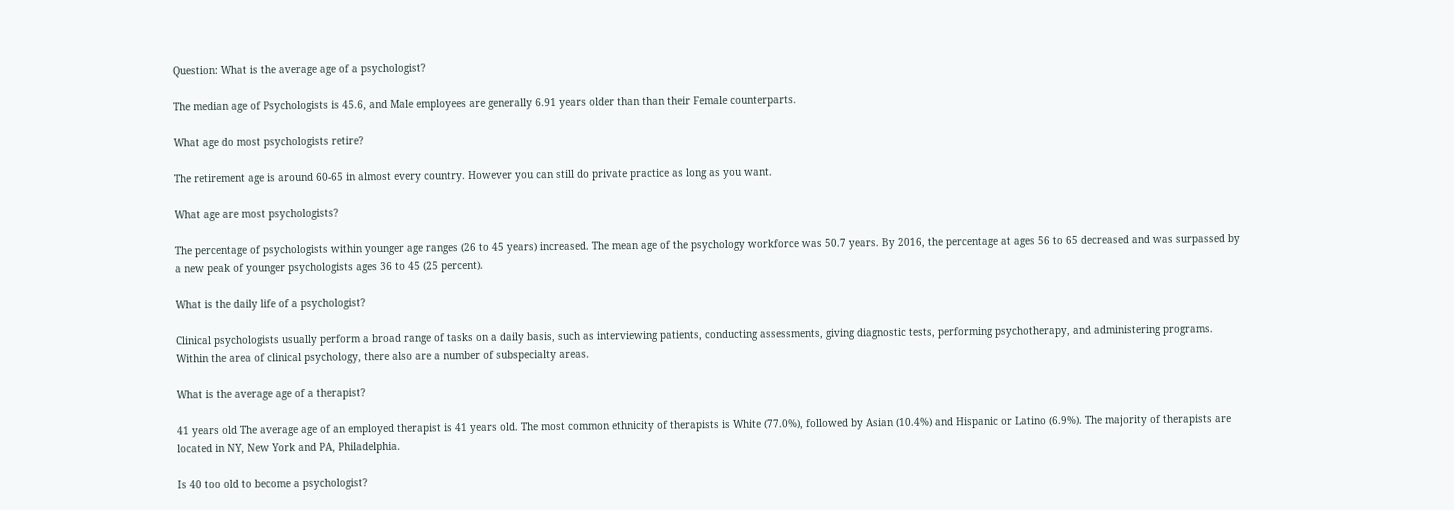Question: What is the average age of a psychologist?

The median age of Psychologists is 45.6, and Male employees are generally 6.91 years older than than their Female counterparts.

What age do most psychologists retire?

The retirement age is around 60-65 in almost every country. However you can still do private practice as long as you want.

What age are most psychologists?

The percentage of psychologists within younger age ranges (26 to 45 years) increased. The mean age of the psychology workforce was 50.7 years. By 2016, the percentage at ages 56 to 65 decreased and was surpassed by a new peak of younger psychologists ages 36 to 45 (25 percent).

What is the daily life of a psychologist?

Clinical psychologists usually perform a broad range of tasks on a daily basis, such as interviewing patients, conducting assessments, giving diagnostic tests, performing psychotherapy, and administering programs. Within the area of clinical psychology, there also are a number of subspecialty areas.

What is the average age of a therapist?

41 years old The average age of an employed therapist is 41 years old. The most common ethnicity of therapists is White (77.0%), followed by Asian (10.4%) and Hispanic or Latino (6.9%). The majority of therapists are located in NY, New York and PA, Philadelphia.

Is 40 too old to become a psychologist?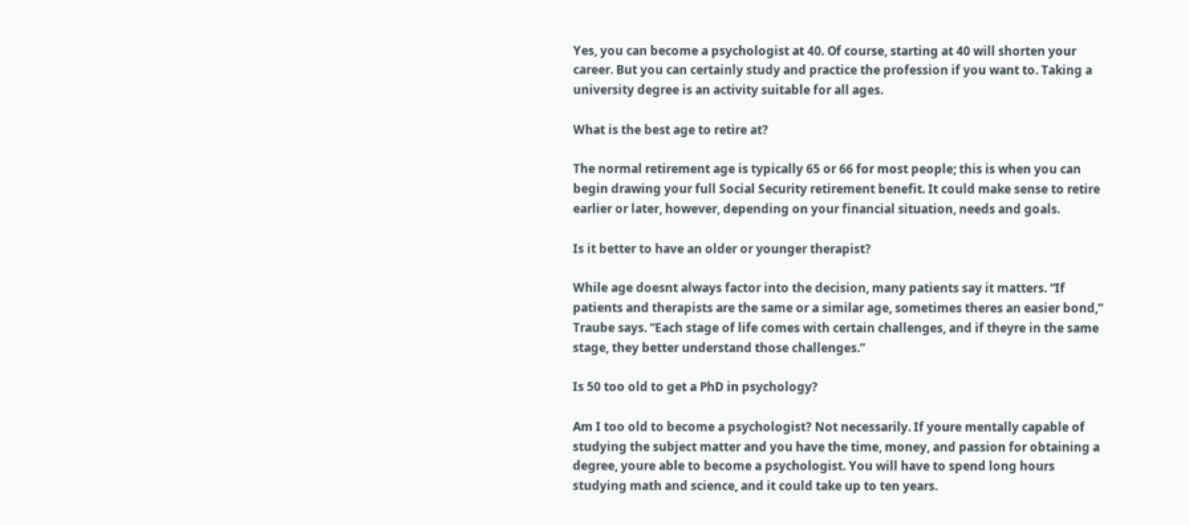Yes, you can become a psychologist at 40. Of course, starting at 40 will shorten your career. But you can certainly study and practice the profession if you want to. Taking a university degree is an activity suitable for all ages.

What is the best age to retire at?

The normal retirement age is typically 65 or 66 for most people; this is when you can begin drawing your full Social Security retirement benefit. It could make sense to retire earlier or later, however, depending on your financial situation, needs and goals.

Is it better to have an older or younger therapist?

While age doesnt always factor into the decision, many patients say it matters. “If patients and therapists are the same or a similar age, sometimes theres an easier bond,” Traube says. “Each stage of life comes with certain challenges, and if theyre in the same stage, they better understand those challenges.”

Is 50 too old to get a PhD in psychology?

Am I too old to become a psychologist? Not necessarily. If youre mentally capable of studying the subject matter and you have the time, money, and passion for obtaining a degree, youre able to become a psychologist. You will have to spend long hours studying math and science, and it could take up to ten years.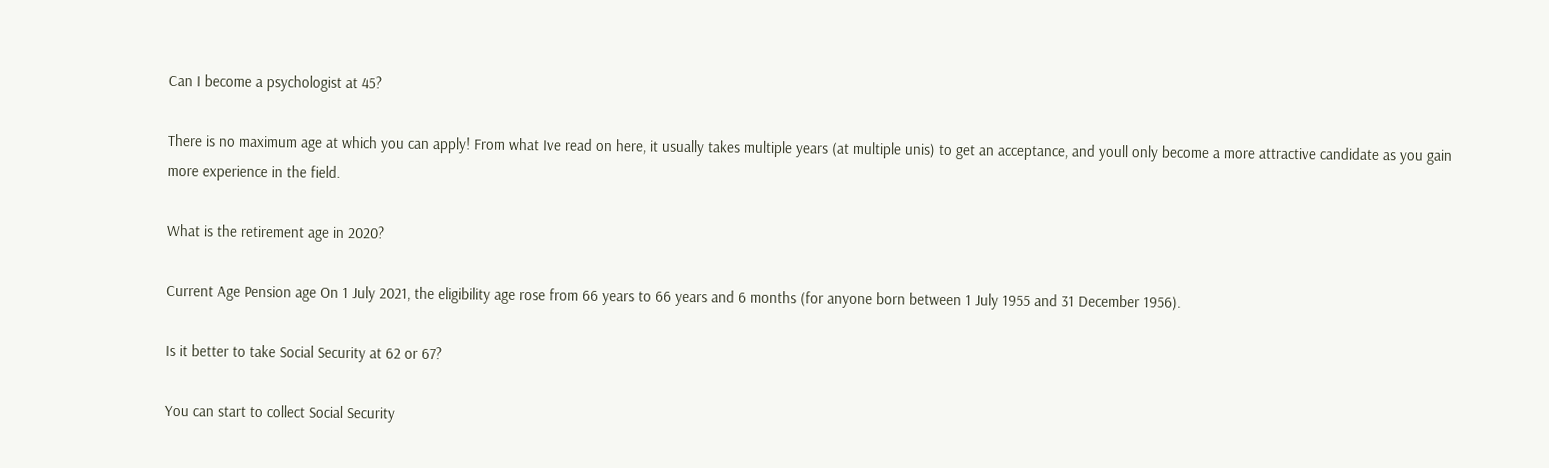Can I become a psychologist at 45?

There is no maximum age at which you can apply! From what Ive read on here, it usually takes multiple years (at multiple unis) to get an acceptance, and youll only become a more attractive candidate as you gain more experience in the field.

What is the retirement age in 2020?

Current Age Pension age On 1 July 2021, the eligibility age rose from 66 years to 66 years and 6 months (for anyone born between 1 July 1955 and 31 December 1956).

Is it better to take Social Security at 62 or 67?

You can start to collect Social Security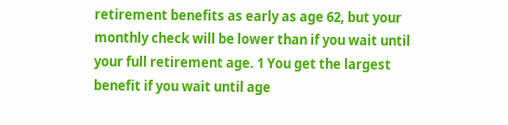retirement benefits as early as age 62, but your monthly check will be lower than if you wait until your full retirement age. 1 You get the largest benefit if you wait until age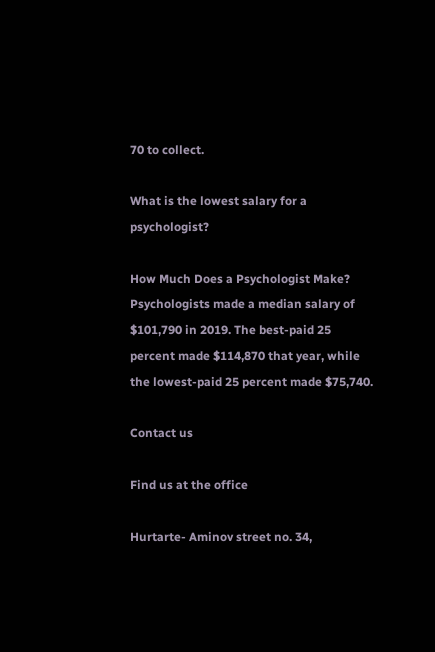70 to collect.

What is the lowest salary for a psychologist?

How Much Does a Psychologist Make? Psychologists made a median salary of $101,790 in 2019. The best-paid 25 percent made $114,870 that year, while the lowest-paid 25 percent made $75,740.

Contact us

Find us at the office

Hurtarte- Aminov street no. 34,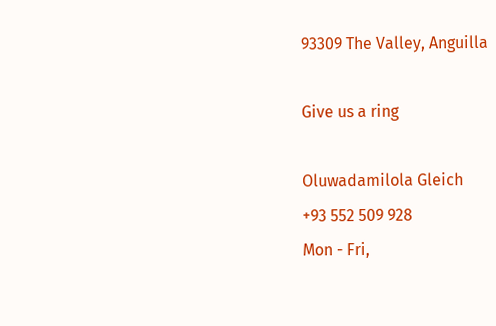93309 The Valley, Anguilla

Give us a ring

Oluwadamilola Gleich
+93 552 509 928
Mon - Fri,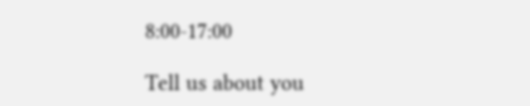8:00-17:00

Tell us about you